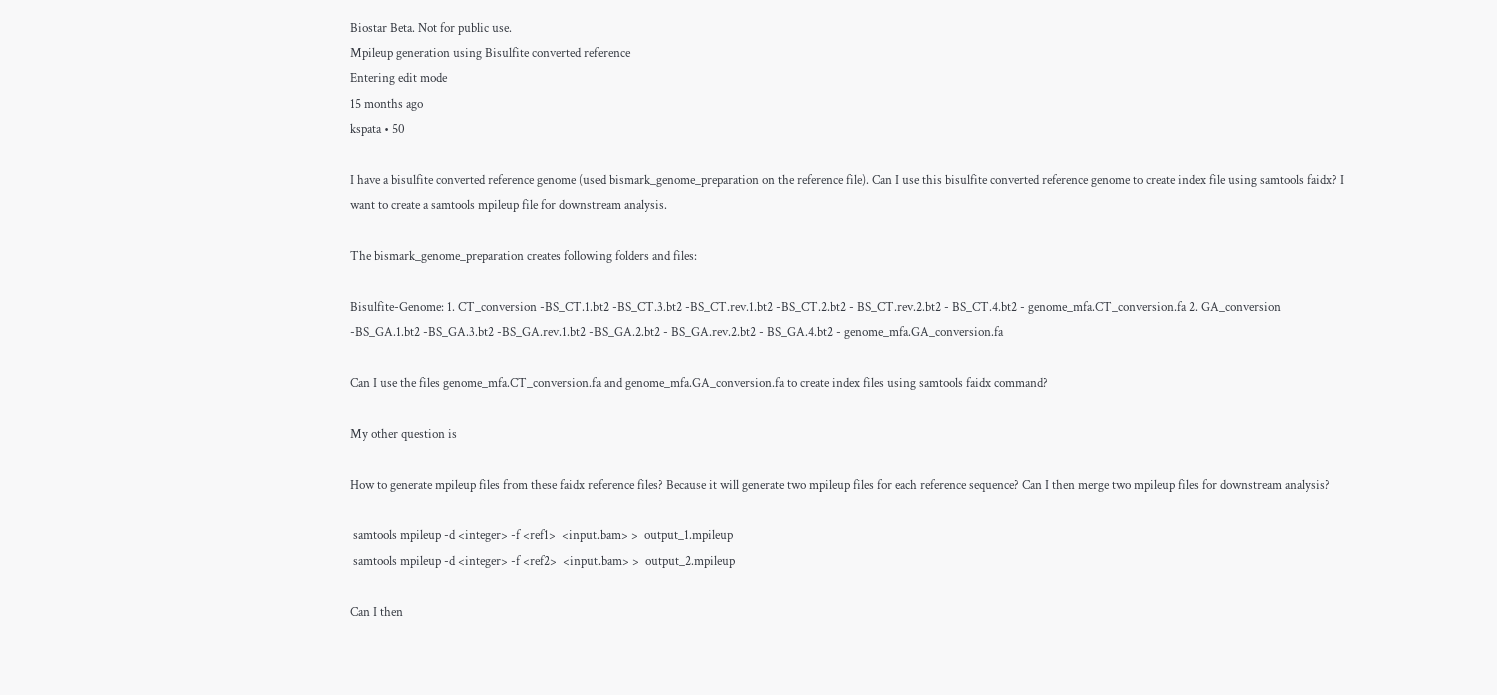Biostar Beta. Not for public use.
Mpileup generation using Bisulfite converted reference
Entering edit mode
15 months ago
kspata • 50

I have a bisulfite converted reference genome (used bismark_genome_preparation on the reference file). Can I use this bisulfite converted reference genome to create index file using samtools faidx? I want to create a samtools mpileup file for downstream analysis.

The bismark_genome_preparation creates following folders and files:

Bisulfite-Genome: 1. CT_conversion -BS_CT.1.bt2 -BS_CT.3.bt2 -BS_CT.rev.1.bt2 -BS_CT.2.bt2 - BS_CT.rev.2.bt2 - BS_CT.4.bt2 - genome_mfa.CT_conversion.fa 2. GA_conversion -BS_GA.1.bt2 -BS_GA.3.bt2 -BS_GA.rev.1.bt2 -BS_GA.2.bt2 - BS_GA.rev.2.bt2 - BS_GA.4.bt2 - genome_mfa.GA_conversion.fa

Can I use the files genome_mfa.CT_conversion.fa and genome_mfa.GA_conversion.fa to create index files using samtools faidx command?

My other question is

How to generate mpileup files from these faidx reference files? Because it will generate two mpileup files for each reference sequence? Can I then merge two mpileup files for downstream analysis?

 samtools mpileup -d <integer> -f <ref1>  <input.bam> >  output_1.mpileup
 samtools mpileup -d <integer> -f <ref2>  <input.bam> >  output_2.mpileup

Can I then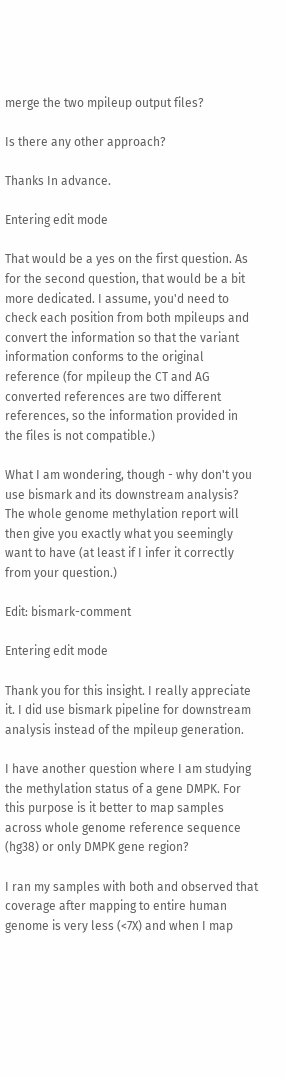merge the two mpileup output files?

Is there any other approach?

Thanks In advance.

Entering edit mode

That would be a yes on the first question. As for the second question, that would be a bit more dedicated. I assume, you'd need to check each position from both mpileups and convert the information so that the variant information conforms to the original reference (for mpileup the CT and AG converted references are two different references, so the information provided in the files is not compatible.)

What I am wondering, though - why don't you use bismark and its downstream analysis? The whole genome methylation report will then give you exactly what you seemingly want to have (at least if I infer it correctly from your question.)

Edit: bismark-comment

Entering edit mode

Thank you for this insight. I really appreciate it. I did use bismark pipeline for downstream analysis instead of the mpileup generation.

I have another question where I am studying the methylation status of a gene DMPK. For this purpose is it better to map samples across whole genome reference sequence (hg38) or only DMPK gene region?

I ran my samples with both and observed that coverage after mapping to entire human genome is very less (<7X) and when I map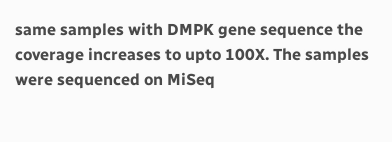same samples with DMPK gene sequence the coverage increases to upto 100X. The samples were sequenced on MiSeq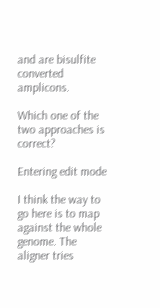and are bisulfite converted amplicons.

Which one of the two approaches is correct?

Entering edit mode

I think the way to go here is to map against the whole genome. The aligner tries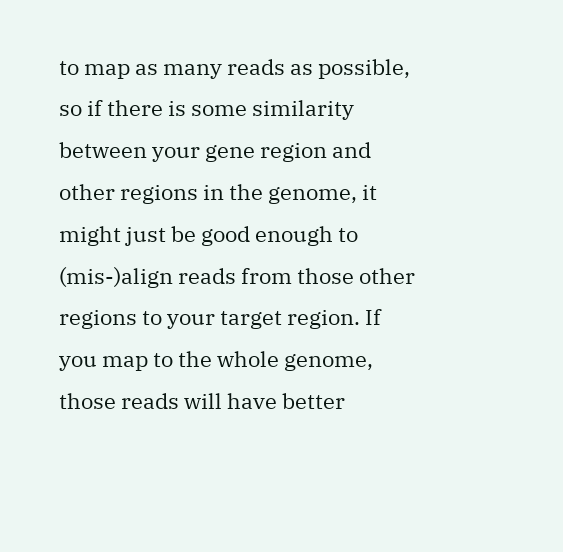to map as many reads as possible, so if there is some similarity between your gene region and other regions in the genome, it might just be good enough to (mis-)align reads from those other regions to your target region. If you map to the whole genome, those reads will have better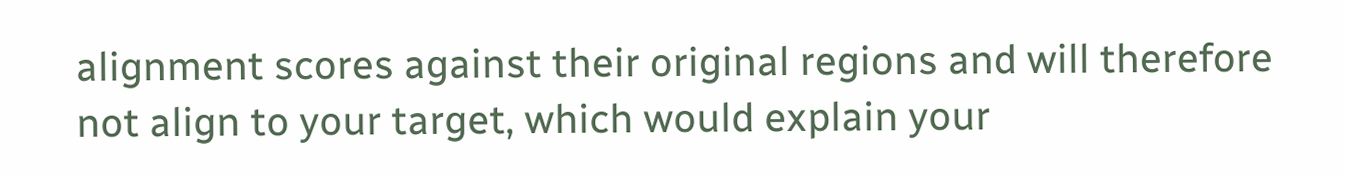alignment scores against their original regions and will therefore not align to your target, which would explain your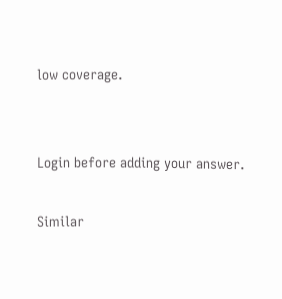low coverage.


Login before adding your answer.

Similar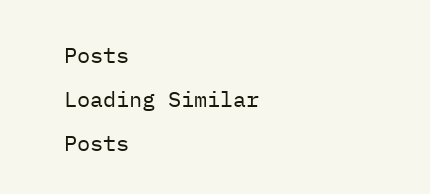Posts
Loading Similar Posts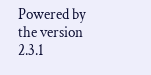Powered by the version 2.3.1